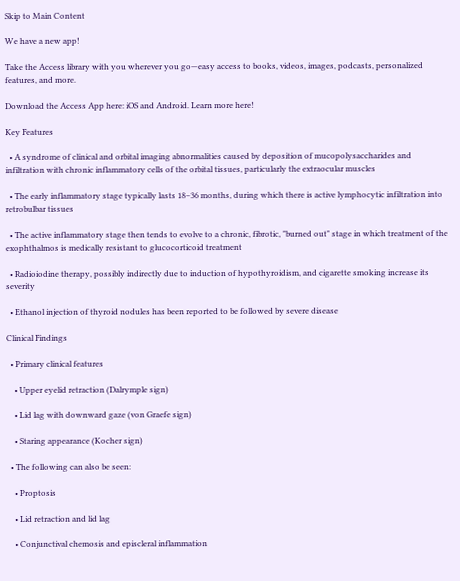Skip to Main Content

We have a new app!

Take the Access library with you wherever you go—easy access to books, videos, images, podcasts, personalized features, and more.

Download the Access App here: iOS and Android. Learn more here!

Key Features

  • A syndrome of clinical and orbital imaging abnormalities caused by deposition of mucopolysaccharides and infiltration with chronic inflammatory cells of the orbital tissues, particularly the extraocular muscles

  • The early inflammatory stage typically lasts 18–36 months, during which there is active lymphocytic infiltration into retrobulbar tissues

  • The active inflammatory stage then tends to evolve to a chronic, fibrotic, "burned out" stage in which treatment of the exophthalmos is medically resistant to glucocorticoid treatment

  • Radioiodine therapy, possibly indirectly due to induction of hypothyroidism, and cigarette smoking increase its severity

  • Ethanol injection of thyroid nodules has been reported to be followed by severe disease

Clinical Findings

  • Primary clinical features

    • Upper eyelid retraction (Dalrymple sign)

    • Lid lag with downward gaze (von Graefe sign)

    • Staring appearance (Kocher sign)

  • The following can also be seen:

    • Proptosis

    • Lid retraction and lid lag

    • Conjunctival chemosis and episcleral inflammation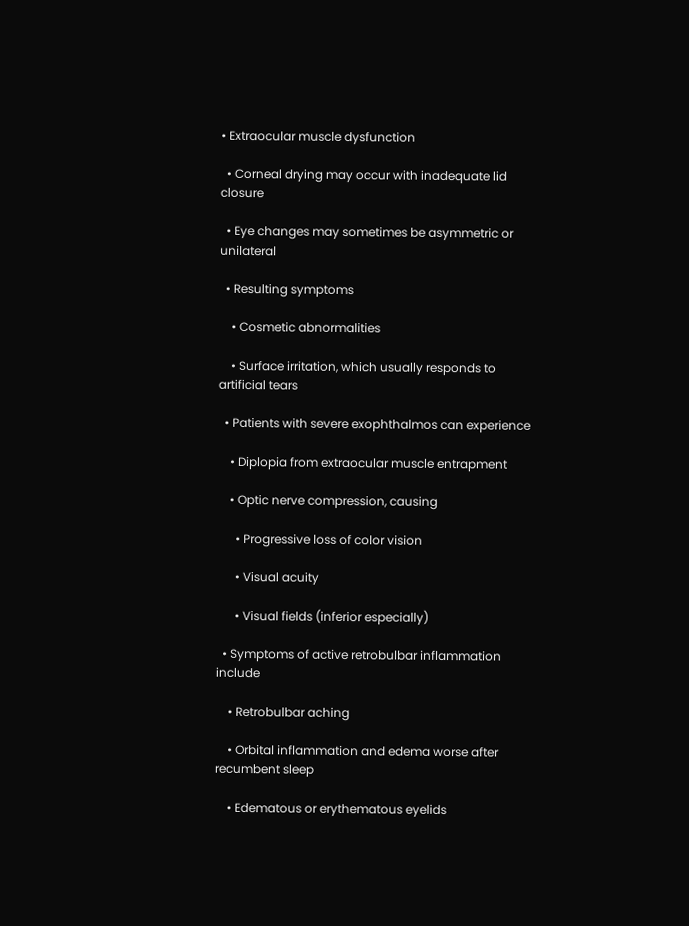• Extraocular muscle dysfunction

  • Corneal drying may occur with inadequate lid closure

  • Eye changes may sometimes be asymmetric or unilateral

  • Resulting symptoms

    • Cosmetic abnormalities

    • Surface irritation, which usually responds to artificial tears

  • Patients with severe exophthalmos can experience

    • Diplopia from extraocular muscle entrapment

    • Optic nerve compression, causing

      • Progressive loss of color vision

      • Visual acuity

      • Visual fields (inferior especially)

  • Symptoms of active retrobulbar inflammation include

    • Retrobulbar aching

    • Orbital inflammation and edema worse after recumbent sleep

    • Edematous or erythematous eyelids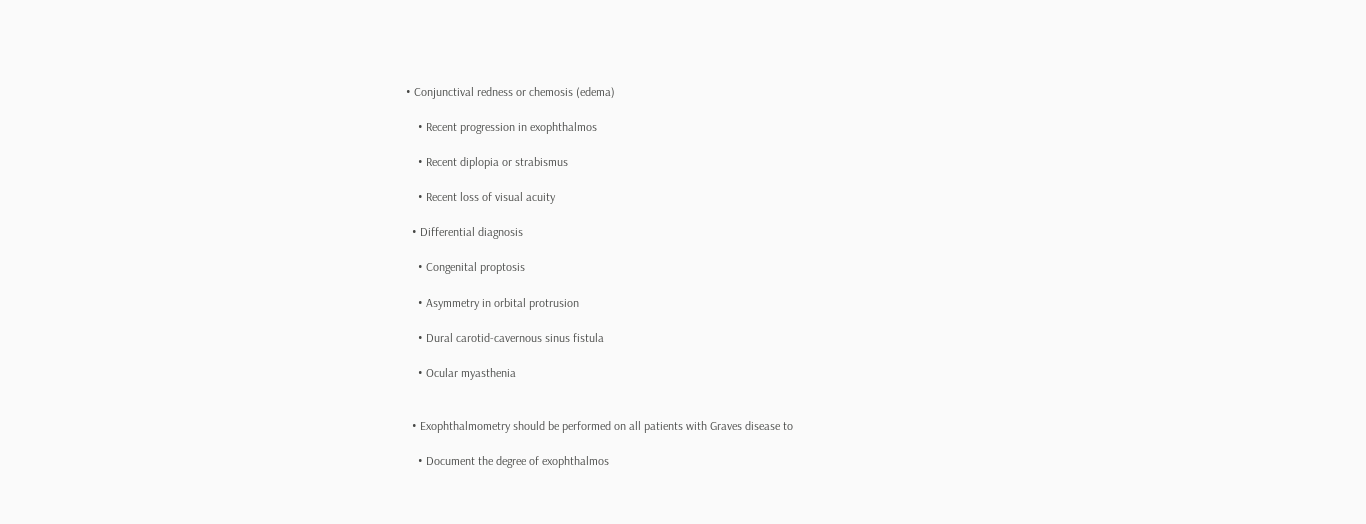• Conjunctival redness or chemosis (edema)

    • Recent progression in exophthalmos

    • Recent diplopia or strabismus

    • Recent loss of visual acuity

  • Differential diagnosis

    • Congenital proptosis

    • Asymmetry in orbital protrusion

    • Dural carotid-cavernous sinus fistula

    • Ocular myasthenia


  • Exophthalmometry should be performed on all patients with Graves disease to

    • Document the degree of exophthalmos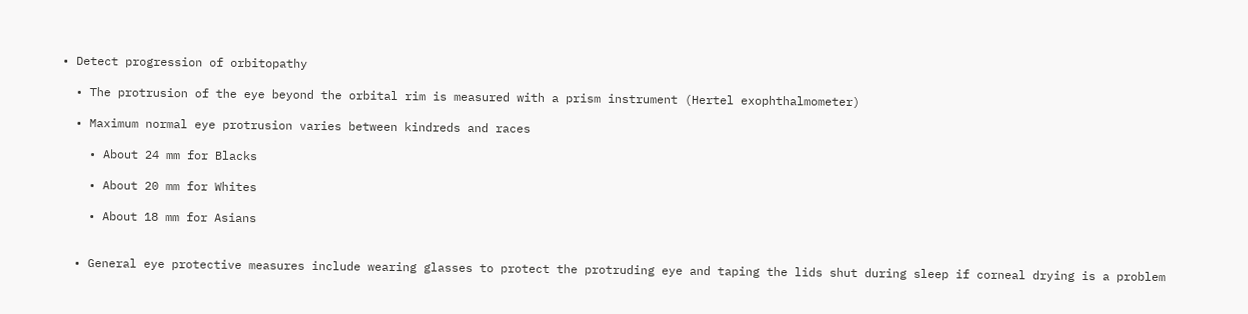• Detect progression of orbitopathy

  • The protrusion of the eye beyond the orbital rim is measured with a prism instrument (Hertel exophthalmometer)

  • Maximum normal eye protrusion varies between kindreds and races

    • About 24 mm for Blacks

    • About 20 mm for Whites

    • About 18 mm for Asians


  • General eye protective measures include wearing glasses to protect the protruding eye and taping the lids shut during sleep if corneal drying is a problem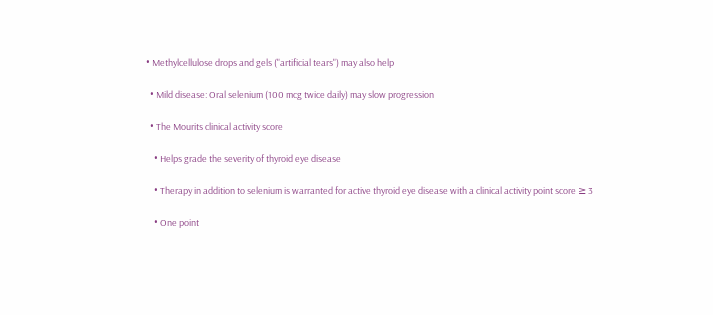• Methylcellulose drops and gels ("artificial tears") may also help

  • Mild disease: Oral selenium (100 mcg twice daily) may slow progression

  • The Mourits clinical activity score

    • Helps grade the severity of thyroid eye disease

    • Therapy in addition to selenium is warranted for active thyroid eye disease with a clinical activity point score ≥ 3

    • One point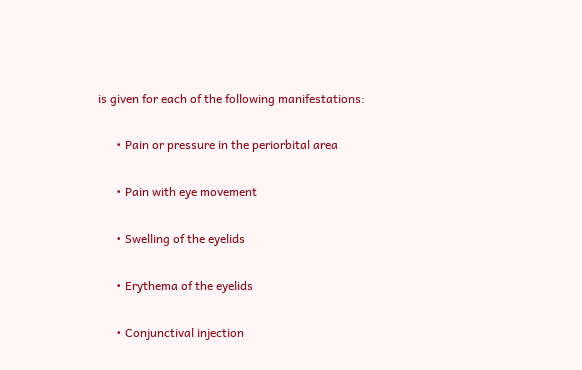is given for each of the following manifestations:

      • Pain or pressure in the periorbital area

      • Pain with eye movement

      • Swelling of the eyelids

      • Erythema of the eyelids

      • Conjunctival injection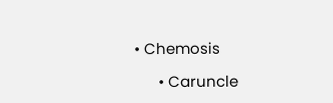• Chemosis

      • Caruncle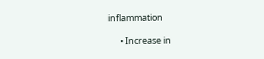inflammation

      • Increase in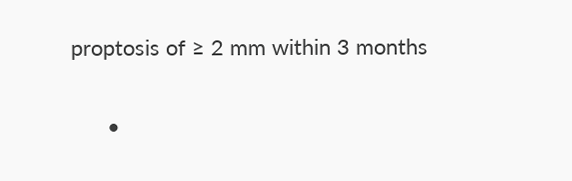proptosis of ≥ 2 mm within 3 months

      •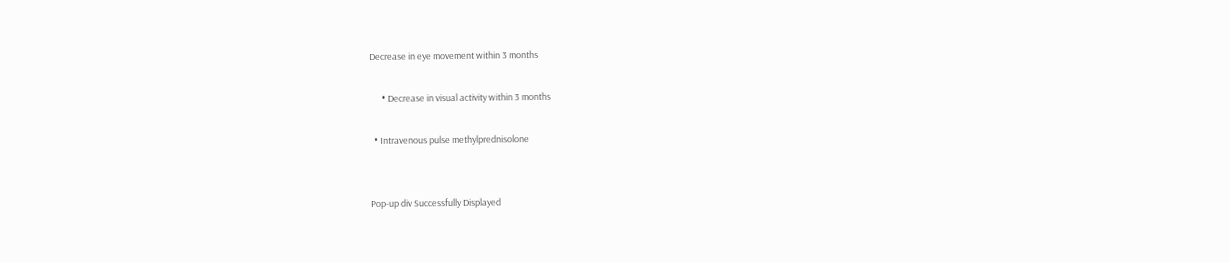Decrease in eye movement within 3 months

      • Decrease in visual activity within 3 months

  • Intravenous pulse methylprednisolone


Pop-up div Successfully Displayed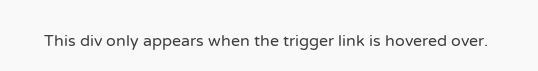This div only appears when the trigger link is hovered over.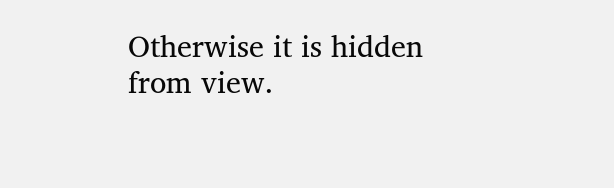Otherwise it is hidden from view.